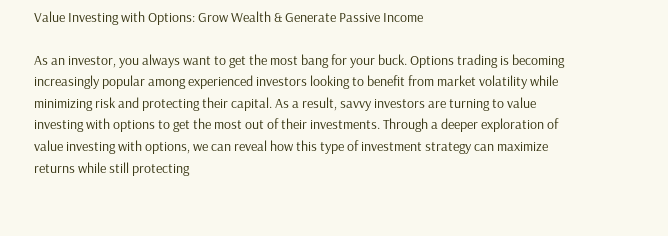Value Investing with Options: Grow Wealth & Generate Passive Income

As an investor, you always want to get the most bang for your buck. Options trading is becoming increasingly popular among experienced investors looking to benefit from market volatility while minimizing risk and protecting their capital. As a result, savvy investors are turning to value investing with options to get the most out of their investments. Through a deeper exploration of value investing with options, we can reveal how this type of investment strategy can maximize returns while still protecting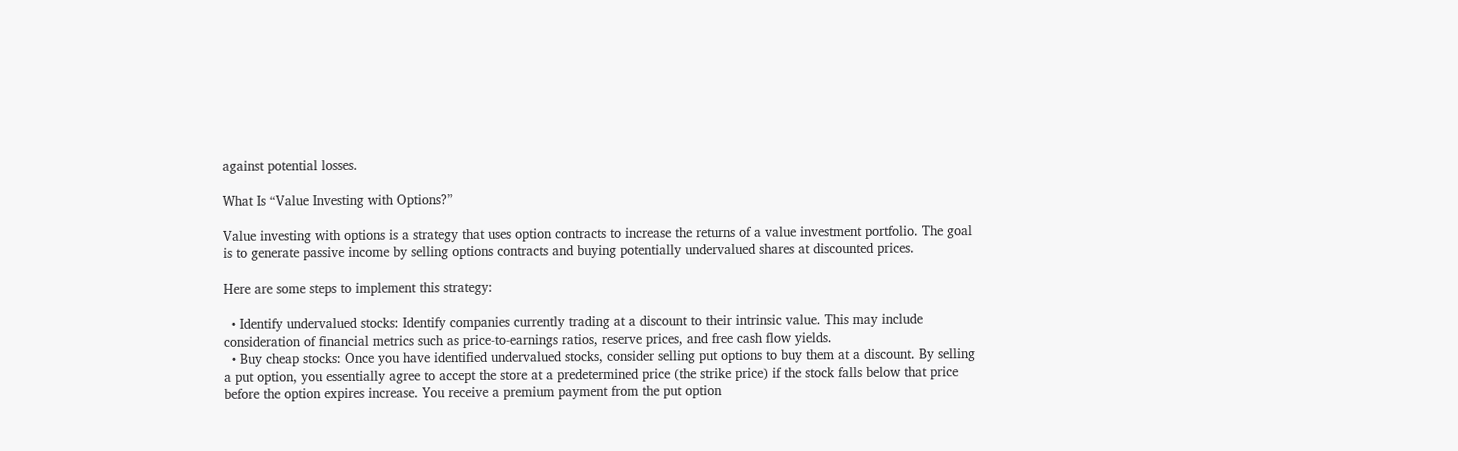against potential losses.

What Is “Value Investing with Options?”

Value investing with options is a strategy that uses option contracts to increase the returns of a value investment portfolio. The goal is to generate passive income by selling options contracts and buying potentially undervalued shares at discounted prices.

Here are some steps to implement this strategy:

  • Identify undervalued stocks: Identify companies currently trading at a discount to their intrinsic value. This may include consideration of financial metrics such as price-to-earnings ratios, reserve prices, and free cash flow yields.
  • Buy cheap stocks: Once you have identified undervalued stocks, consider selling put options to buy them at a discount. By selling a put option, you essentially agree to accept the store at a predetermined price (the strike price) if the stock falls below that price before the option expires increase. You receive a premium payment from the put option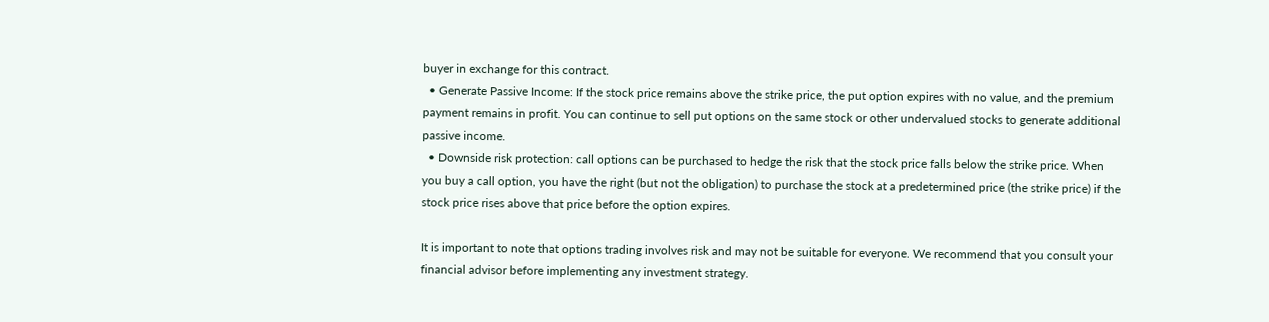buyer in exchange for this contract.
  • Generate Passive Income: If the stock price remains above the strike price, the put option expires with no value, and the premium payment remains in profit. You can continue to sell put options on the same stock or other undervalued stocks to generate additional passive income.
  • Downside risk protection: call options can be purchased to hedge the risk that the stock price falls below the strike price. When you buy a call option, you have the right (but not the obligation) to purchase the stock at a predetermined price (the strike price) if the stock price rises above that price before the option expires.

It is important to note that options trading involves risk and may not be suitable for everyone. We recommend that you consult your financial advisor before implementing any investment strategy.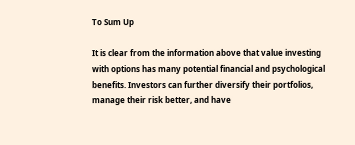To Sum Up

It is clear from the information above that value investing with options has many potential financial and psychological benefits. Investors can further diversify their portfolios, manage their risk better, and have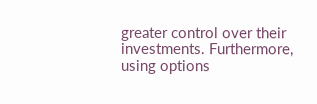greater control over their investments. Furthermore, using options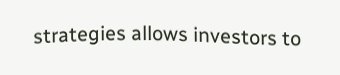strategies allows investors to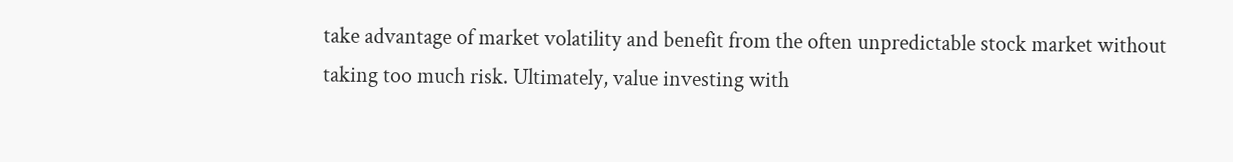take advantage of market volatility and benefit from the often unpredictable stock market without taking too much risk. Ultimately, value investing with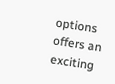options offers an exciting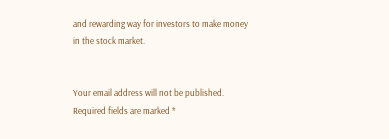and rewarding way for investors to make money in the stock market.


Your email address will not be published. Required fields are marked *